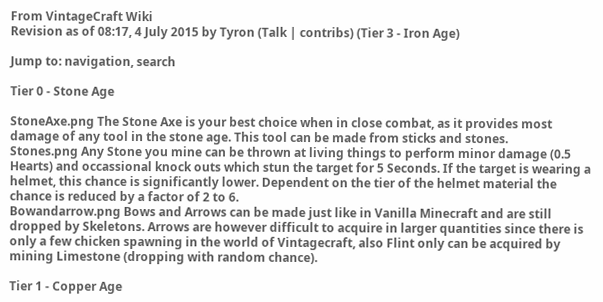From VintageCraft Wiki
Revision as of 08:17, 4 July 2015 by Tyron (Talk | contribs) (Tier 3 - Iron Age)

Jump to: navigation, search

Tier 0 - Stone Age

StoneAxe.png The Stone Axe is your best choice when in close combat, as it provides most damage of any tool in the stone age. This tool can be made from sticks and stones.
Stones.png Any Stone you mine can be thrown at living things to perform minor damage (0.5 Hearts) and occassional knock outs which stun the target for 5 Seconds. If the target is wearing a helmet, this chance is significantly lower. Dependent on the tier of the helmet material the chance is reduced by a factor of 2 to 6.
Bowandarrow.png Bows and Arrows can be made just like in Vanilla Minecraft and are still dropped by Skeletons. Arrows are however difficult to acquire in larger quantities since there is only a few chicken spawning in the world of Vintagecraft, also Flint only can be acquired by mining Limestone (dropping with random chance).

Tier 1 - Copper Age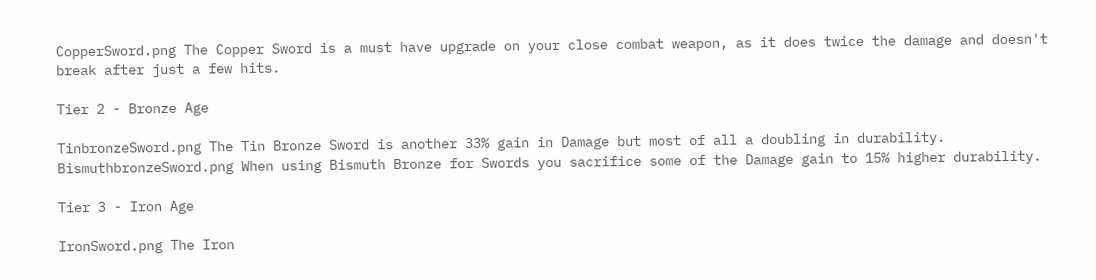CopperSword.png The Copper Sword is a must have upgrade on your close combat weapon, as it does twice the damage and doesn't break after just a few hits.

Tier 2 - Bronze Age

TinbronzeSword.png The Tin Bronze Sword is another 33% gain in Damage but most of all a doubling in durability.
BismuthbronzeSword.png When using Bismuth Bronze for Swords you sacrifice some of the Damage gain to 15% higher durability.

Tier 3 - Iron Age

IronSword.png The Iron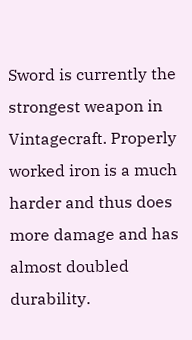Sword is currently the strongest weapon in Vintagecraft. Properly worked iron is a much harder and thus does more damage and has almost doubled durability.